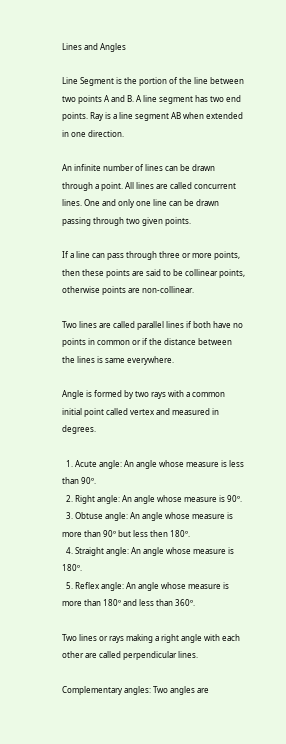Lines and Angles

Line Segment is the portion of the line between two points A and B. A line segment has two end points. Ray is a line segment AB when extended in one direction.

An infinite number of lines can be drawn through a point. All lines are called concurrent lines. One and only one line can be drawn passing through two given points.

If a line can pass through three or more points, then these points are said to be collinear points, otherwise points are non-collinear.

Two lines are called parallel lines if both have no points in common or if the distance between the lines is same everywhere.

Angle is formed by two rays with a common initial point called vertex and measured in degrees.

  1. Acute angle: An angle whose measure is less than 90º.
  2. Right angle: An angle whose measure is 90º.
  3. Obtuse angle: An angle whose measure is more than 90º but less then 180º.
  4. Straight angle: An angle whose measure is 180º.
  5. Reflex angle: An angle whose measure is more than 180º and less than 360º.

Two lines or rays making a right angle with each other are called perpendicular lines.

Complementary angles: Two angles are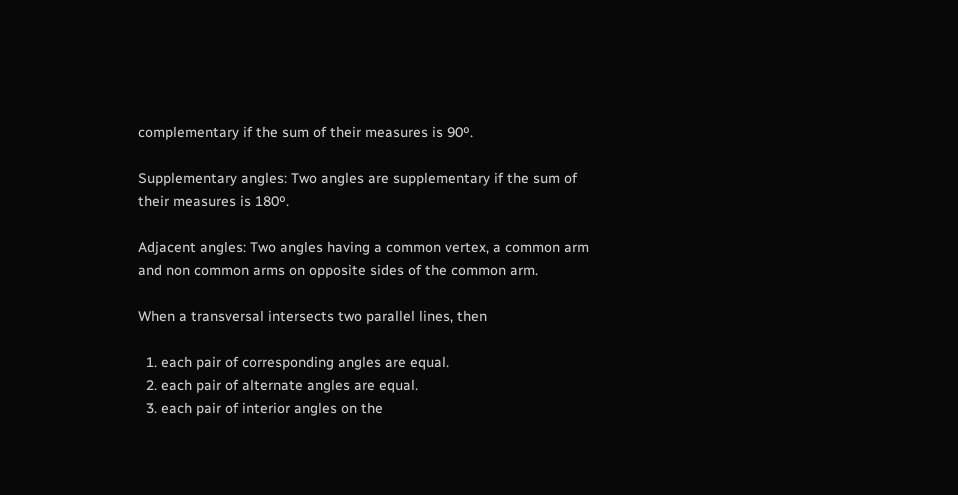complementary if the sum of their measures is 90º.

Supplementary angles: Two angles are supplementary if the sum of their measures is 180º.

Adjacent angles: Two angles having a common vertex, a common arm and non common arms on opposite sides of the common arm.

When a transversal intersects two parallel lines, then

  1. each pair of corresponding angles are equal.
  2. each pair of alternate angles are equal.
  3. each pair of interior angles on the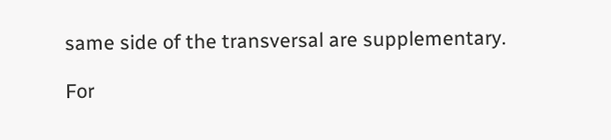same side of the transversal are supplementary.

For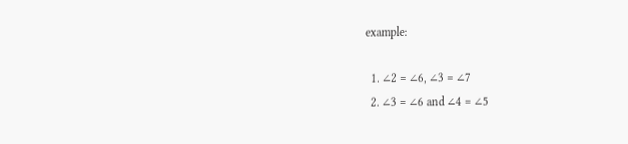example:

  1. ∠2 = ∠6, ∠3 = ∠7
  2. ∠3 = ∠6 and ∠4 = ∠5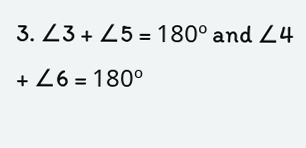3. ∠3 + ∠5 = 180º and ∠4 + ∠6 = 180º